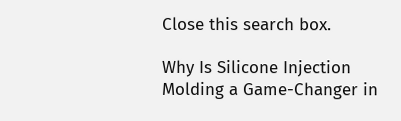Close this search box.

Why Is Silicone Injection Molding a Game-Changer in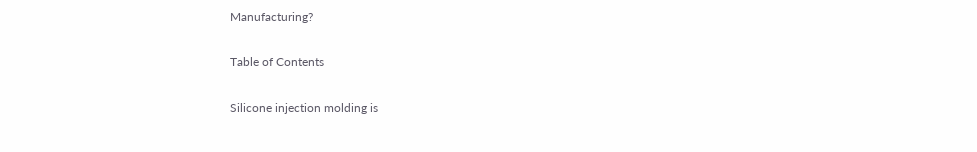Manufacturing?

Table of Contents

Silicone injection molding is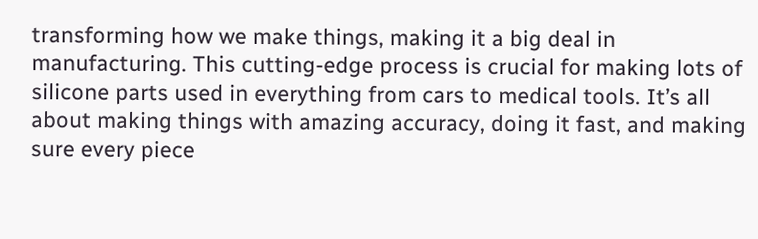transforming how we make things, making it a big deal in manufacturing. This cutting-edge process is crucial for making lots of silicone parts used in everything from cars to medical tools. It’s all about making things with amazing accuracy, doing it fast, and making sure every piece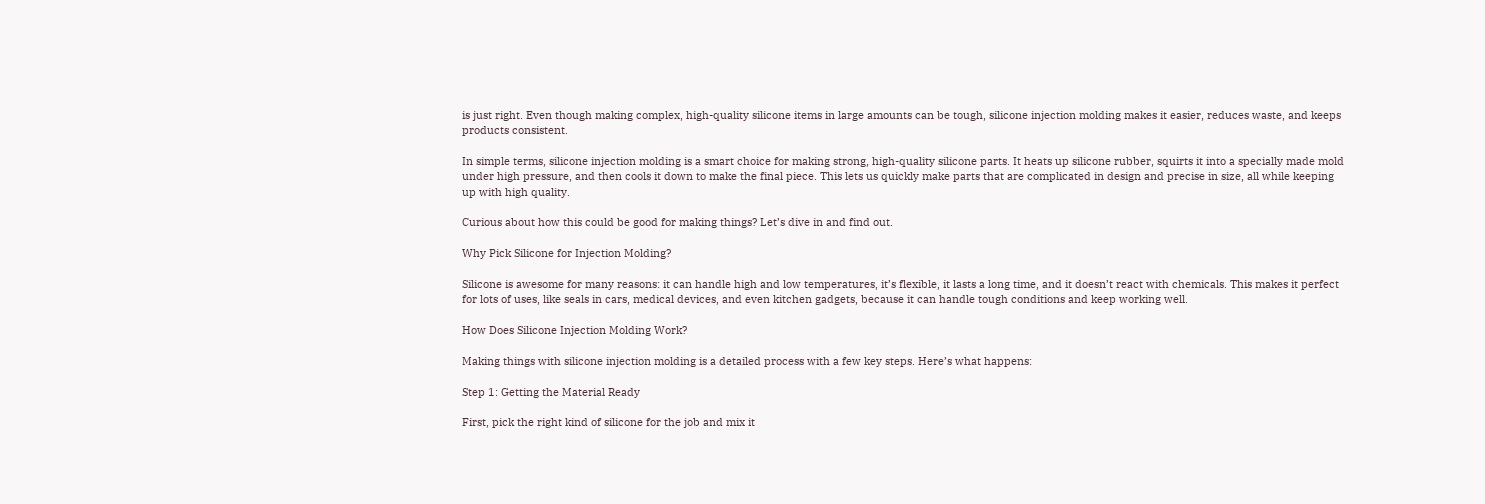is just right. Even though making complex, high-quality silicone items in large amounts can be tough, silicone injection molding makes it easier, reduces waste, and keeps products consistent.

In simple terms, silicone injection molding is a smart choice for making strong, high-quality silicone parts. It heats up silicone rubber, squirts it into a specially made mold under high pressure, and then cools it down to make the final piece. This lets us quickly make parts that are complicated in design and precise in size, all while keeping up with high quality.

Curious about how this could be good for making things? Let’s dive in and find out.

Why Pick Silicone for Injection Molding?

Silicone is awesome for many reasons: it can handle high and low temperatures, it’s flexible, it lasts a long time, and it doesn’t react with chemicals. This makes it perfect for lots of uses, like seals in cars, medical devices, and even kitchen gadgets, because it can handle tough conditions and keep working well.

How Does Silicone Injection Molding Work?

Making things with silicone injection molding is a detailed process with a few key steps. Here’s what happens:

Step 1: Getting the Material Ready

First, pick the right kind of silicone for the job and mix it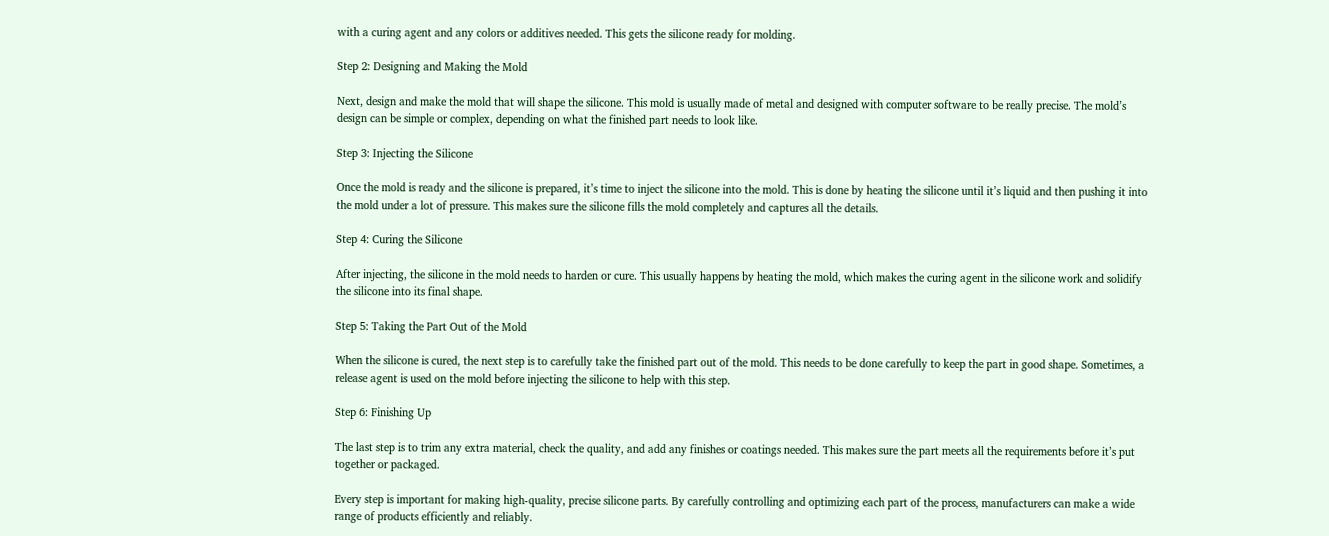with a curing agent and any colors or additives needed. This gets the silicone ready for molding.

Step 2: Designing and Making the Mold

Next, design and make the mold that will shape the silicone. This mold is usually made of metal and designed with computer software to be really precise. The mold’s design can be simple or complex, depending on what the finished part needs to look like.

Step 3: Injecting the Silicone

Once the mold is ready and the silicone is prepared, it’s time to inject the silicone into the mold. This is done by heating the silicone until it’s liquid and then pushing it into the mold under a lot of pressure. This makes sure the silicone fills the mold completely and captures all the details.

Step 4: Curing the Silicone

After injecting, the silicone in the mold needs to harden or cure. This usually happens by heating the mold, which makes the curing agent in the silicone work and solidify the silicone into its final shape.

Step 5: Taking the Part Out of the Mold

When the silicone is cured, the next step is to carefully take the finished part out of the mold. This needs to be done carefully to keep the part in good shape. Sometimes, a release agent is used on the mold before injecting the silicone to help with this step.

Step 6: Finishing Up

The last step is to trim any extra material, check the quality, and add any finishes or coatings needed. This makes sure the part meets all the requirements before it’s put together or packaged.

Every step is important for making high-quality, precise silicone parts. By carefully controlling and optimizing each part of the process, manufacturers can make a wide range of products efficiently and reliably.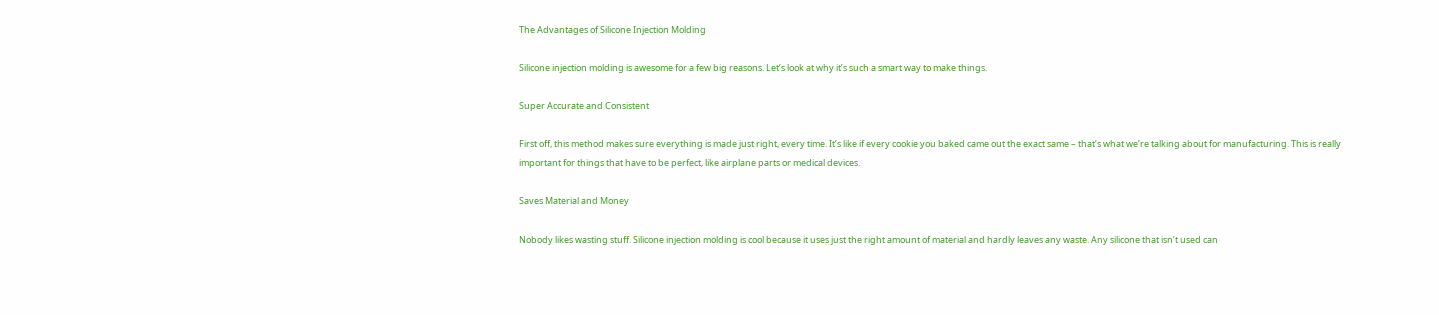The Advantages of Silicone Injection Molding

Silicone injection molding is awesome for a few big reasons. Let’s look at why it’s such a smart way to make things.

Super Accurate and Consistent

First off, this method makes sure everything is made just right, every time. It’s like if every cookie you baked came out the exact same – that’s what we’re talking about for manufacturing. This is really important for things that have to be perfect, like airplane parts or medical devices.

Saves Material and Money

Nobody likes wasting stuff. Silicone injection molding is cool because it uses just the right amount of material and hardly leaves any waste. Any silicone that isn’t used can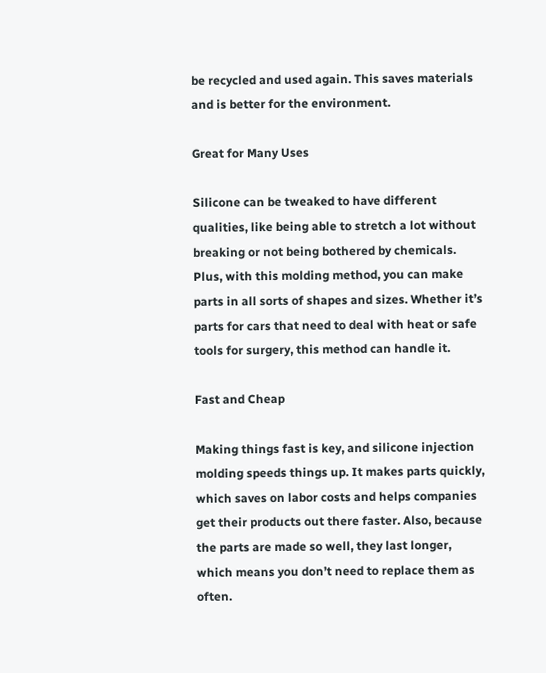be recycled and used again. This saves materials and is better for the environment.

Great for Many Uses

Silicone can be tweaked to have different qualities, like being able to stretch a lot without breaking or not being bothered by chemicals. Plus, with this molding method, you can make parts in all sorts of shapes and sizes. Whether it’s parts for cars that need to deal with heat or safe tools for surgery, this method can handle it.

Fast and Cheap

Making things fast is key, and silicone injection molding speeds things up. It makes parts quickly, which saves on labor costs and helps companies get their products out there faster. Also, because the parts are made so well, they last longer, which means you don’t need to replace them as often.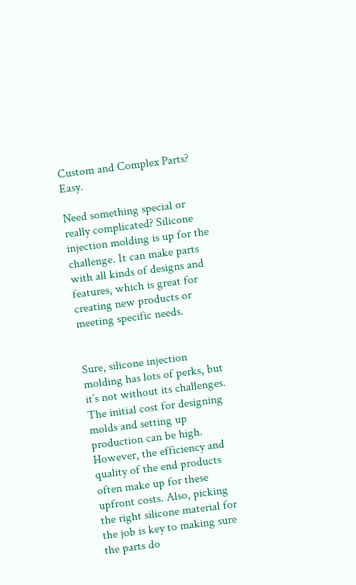Custom and Complex Parts? Easy.

Need something special or really complicated? Silicone injection molding is up for the challenge. It can make parts with all kinds of designs and features, which is great for creating new products or meeting specific needs.


Sure, silicone injection molding has lots of perks, but it’s not without its challenges. The initial cost for designing molds and setting up production can be high. However, the efficiency and quality of the end products often make up for these upfront costs. Also, picking the right silicone material for the job is key to making sure the parts do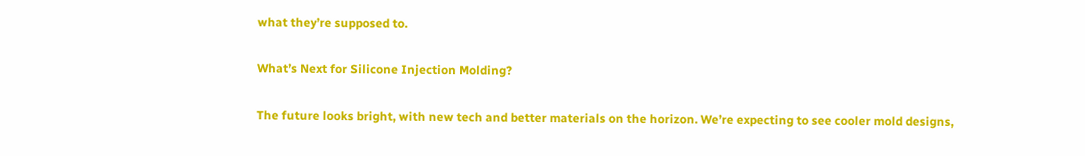what they’re supposed to.

What’s Next for Silicone Injection Molding?

The future looks bright, with new tech and better materials on the horizon. We’re expecting to see cooler mold designs,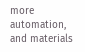more automation, and materials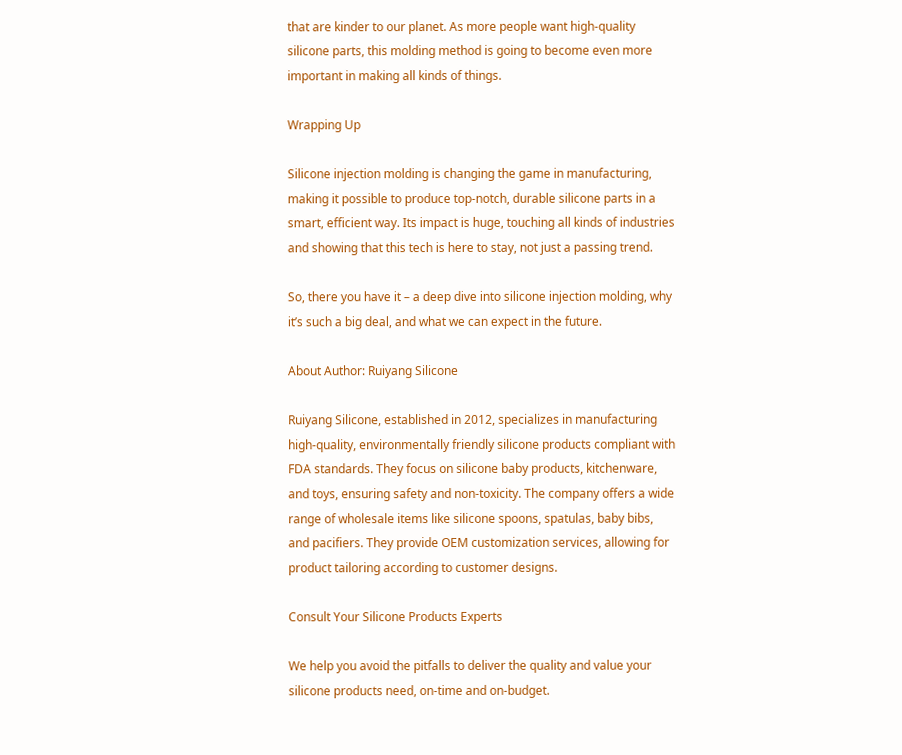that are kinder to our planet. As more people want high-quality silicone parts, this molding method is going to become even more important in making all kinds of things.

Wrapping Up

Silicone injection molding is changing the game in manufacturing, making it possible to produce top-notch, durable silicone parts in a smart, efficient way. Its impact is huge, touching all kinds of industries and showing that this tech is here to stay, not just a passing trend.

So, there you have it – a deep dive into silicone injection molding, why it’s such a big deal, and what we can expect in the future.

About Author: Ruiyang Silicone

Ruiyang Silicone, established in 2012, specializes in manufacturing high-quality, environmentally friendly silicone products compliant with FDA standards. They focus on silicone baby products, kitchenware, and toys, ensuring safety and non-toxicity. The company offers a wide range of wholesale items like silicone spoons, spatulas, baby bibs, and pacifiers. They provide OEM customization services, allowing for product tailoring according to customer designs.

Consult Your Silicone Products Experts

We help you avoid the pitfalls to deliver the quality and value your silicone products need, on-time and on-budget.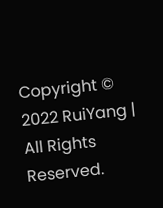Copyright © 2022 RuiYang | All Rights Reserved.